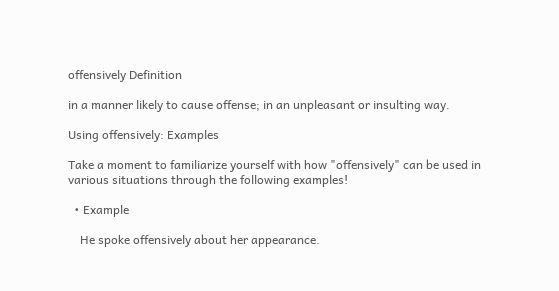offensively Definition

in a manner likely to cause offense; in an unpleasant or insulting way.

Using offensively: Examples

Take a moment to familiarize yourself with how "offensively" can be used in various situations through the following examples!

  • Example

    He spoke offensively about her appearance.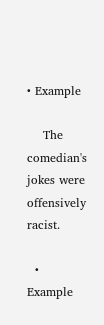• Example

    The comedian's jokes were offensively racist.

  • Example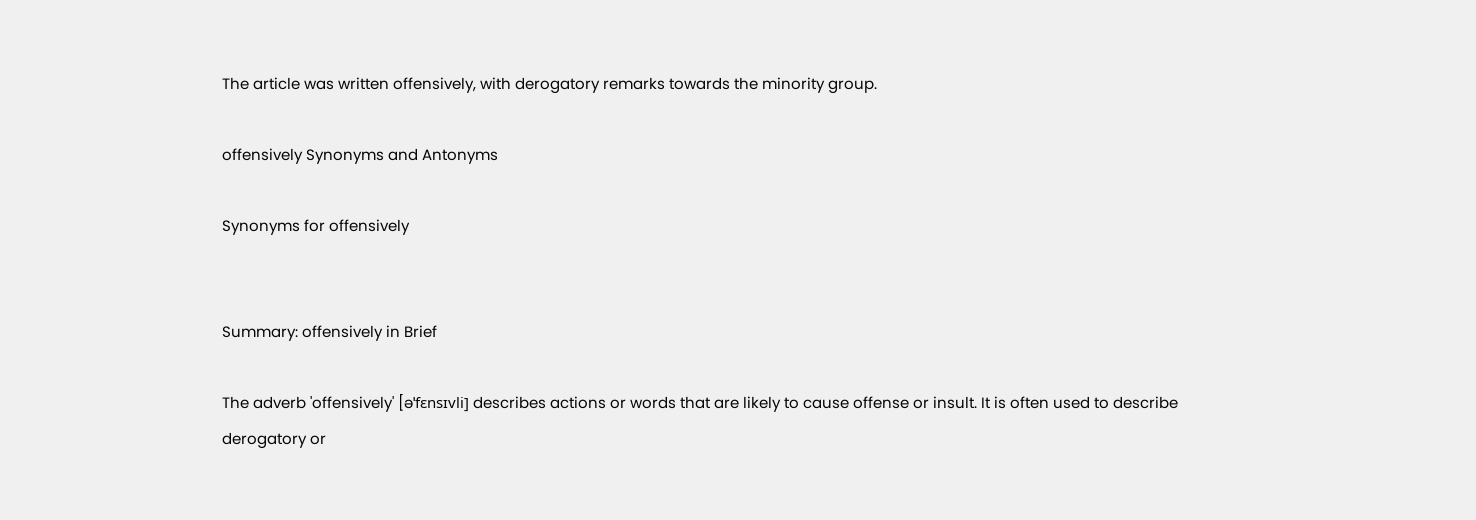The article was written offensively, with derogatory remarks towards the minority group.

offensively Synonyms and Antonyms

Synonyms for offensively


Summary: offensively in Brief

The adverb 'offensively' [əˈfɛnsɪvli] describes actions or words that are likely to cause offense or insult. It is often used to describe derogatory or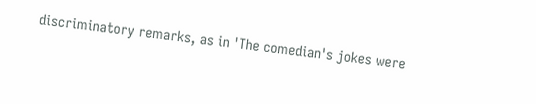discriminatory remarks, as in 'The comedian's jokes were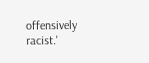offensively racist.'